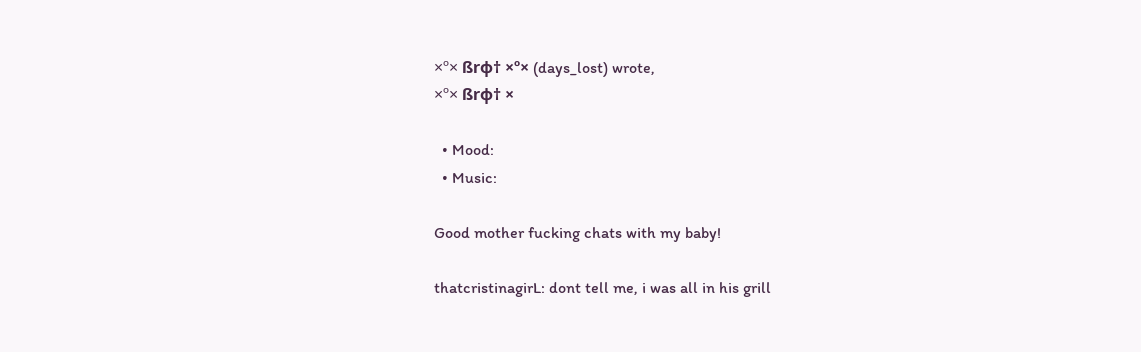×º× ßrφ† ×º× (days_lost) wrote,
×º× ßrφ† ×

  • Mood:
  • Music:

Good mother fucking chats with my baby!

thatcristinagirL: dont tell me, i was all in his grill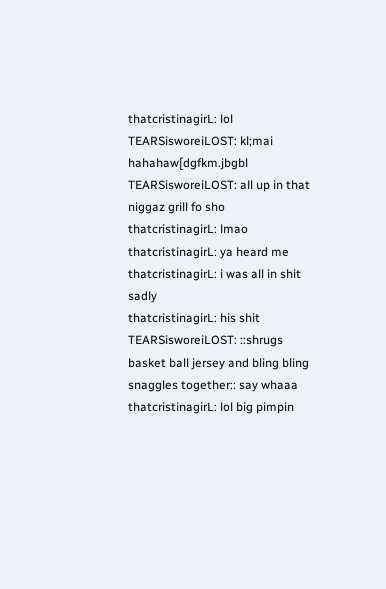thatcristinagirL: lol
TEARSisworeiLOST: kl;mai hahahaw[dgfkm.jbgbl
TEARSisworeiLOST: all up in that niggaz grill fo sho
thatcristinagirL: lmao
thatcristinagirL: ya heard me
thatcristinagirL: i was all in shit sadly
thatcristinagirL: his shit
TEARSisworeiLOST: ::shrugs basket ball jersey and bling bling snaggles together:: say whaaa
thatcristinagirL: lol big pimpin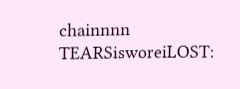chainnnn
TEARSisworeiLOST: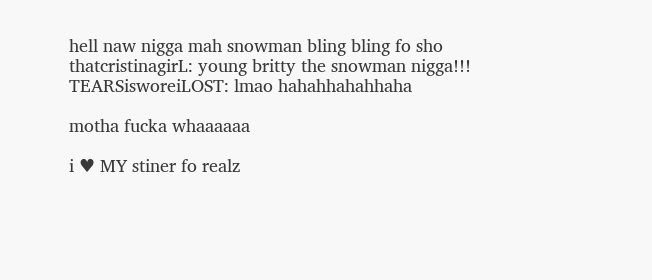hell naw nigga mah snowman bling bling fo sho
thatcristinagirL: young britty the snowman nigga!!!
TEARSisworeiLOST: lmao hahahhahahhaha

motha fucka whaaaaaa

i ♥ MY stiner fo realz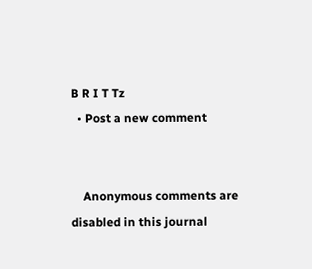B R I T Tz
  • Post a new comment


    Anonymous comments are disabled in this journal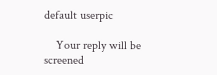default userpic

    Your reply will be screened